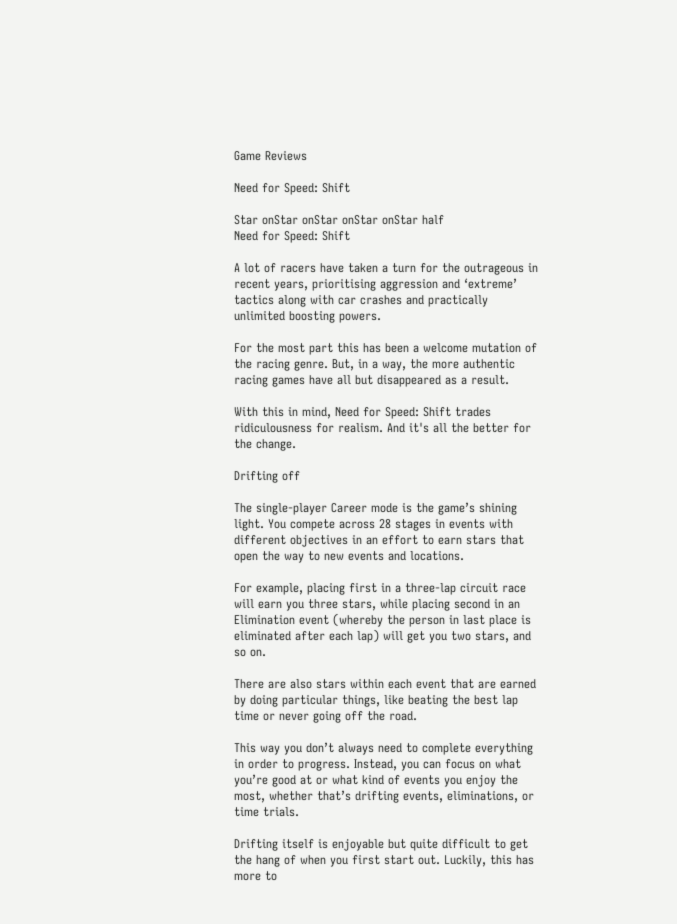Game Reviews

Need for Speed: Shift

Star onStar onStar onStar onStar half
Need for Speed: Shift

A lot of racers have taken a turn for the outrageous in recent years, prioritising aggression and ‘extreme’ tactics along with car crashes and practically unlimited boosting powers.

For the most part this has been a welcome mutation of the racing genre. But, in a way, the more authentic racing games have all but disappeared as a result.

With this in mind, Need for Speed: Shift trades ridiculousness for realism. And it's all the better for the change.

Drifting off

The single-player Career mode is the game’s shining light. You compete across 28 stages in events with different objectives in an effort to earn stars that open the way to new events and locations.

For example, placing first in a three-lap circuit race will earn you three stars, while placing second in an Elimination event (whereby the person in last place is eliminated after each lap) will get you two stars, and so on.

There are also stars within each event that are earned by doing particular things, like beating the best lap time or never going off the road.

This way you don’t always need to complete everything in order to progress. Instead, you can focus on what you’re good at or what kind of events you enjoy the most, whether that’s drifting events, eliminations, or time trials.

Drifting itself is enjoyable but quite difficult to get the hang of when you first start out. Luckily, this has more to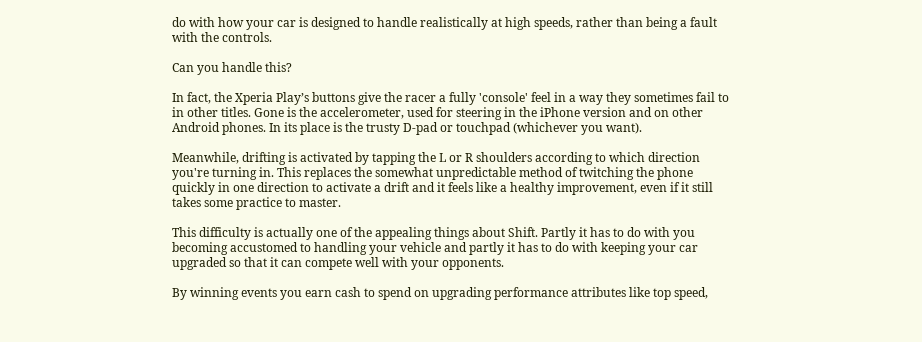do with how your car is designed to handle realistically at high speeds, rather than being a fault with the controls.

Can you handle this?

In fact, the Xperia Play’s buttons give the racer a fully 'console' feel in a way they sometimes fail to in other titles. Gone is the accelerometer, used for steering in the iPhone version and on other Android phones. In its place is the trusty D-pad or touchpad (whichever you want).

Meanwhile, drifting is activated by tapping the L or R shoulders according to which direction you're turning in. This replaces the somewhat unpredictable method of twitching the phone quickly in one direction to activate a drift and it feels like a healthy improvement, even if it still takes some practice to master.

This difficulty is actually one of the appealing things about Shift. Partly it has to do with you becoming accustomed to handling your vehicle and partly it has to do with keeping your car upgraded so that it can compete well with your opponents.

By winning events you earn cash to spend on upgrading performance attributes like top speed,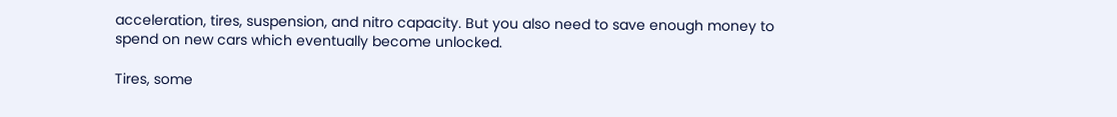acceleration, tires, suspension, and nitro capacity. But you also need to save enough money to spend on new cars which eventually become unlocked.

Tires, some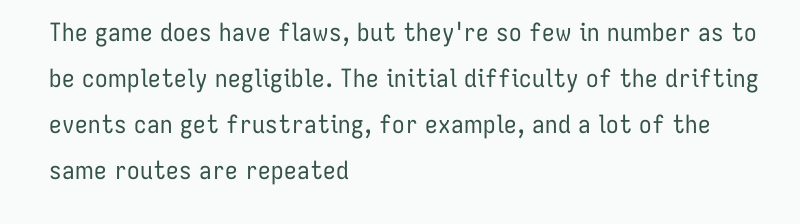The game does have flaws, but they're so few in number as to be completely negligible. The initial difficulty of the drifting events can get frustrating, for example, and a lot of the same routes are repeated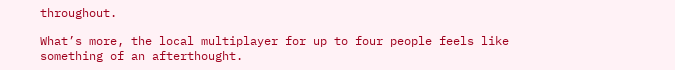throughout.

What’s more, the local multiplayer for up to four people feels like something of an afterthought.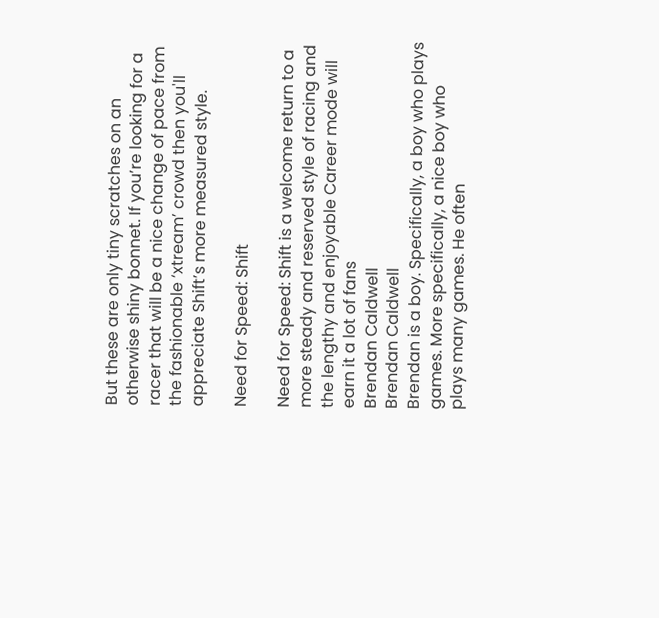But these are only tiny scratches on an otherwise shiny bonnet. If you’re looking for a racer that will be a nice change of pace from the fashionable ‘xtream’ crowd then you'll appreciate Shift’s more measured style.

Need for Speed: Shift

Need for Speed: Shift is a welcome return to a more steady and reserved style of racing and the lengthy and enjoyable Career mode will earn it a lot of fans
Brendan Caldwell
Brendan Caldwell
Brendan is a boy. Specifically, a boy who plays games. More specifically, a nice boy who plays many games. He often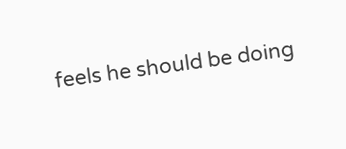feels he should be doing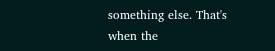something else. That's when the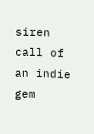siren call of an indie gem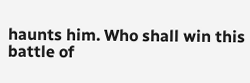haunts him. Who shall win this battle of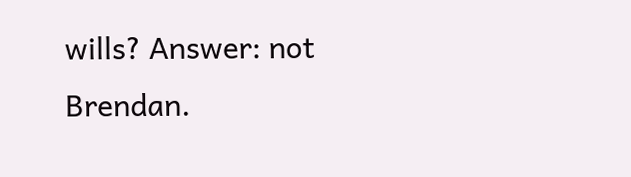wills? Answer: not Brendan.